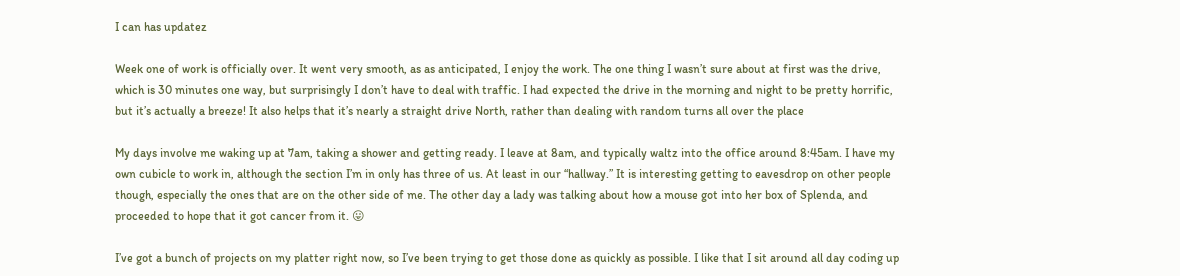I can has updatez

Week one of work is officially over. It went very smooth, as as anticipated, I enjoy the work. The one thing I wasn’t sure about at first was the drive, which is 30 minutes one way, but surprisingly I don’t have to deal with traffic. I had expected the drive in the morning and night to be pretty horrific, but it’s actually a breeze! It also helps that it’s nearly a straight drive North, rather than dealing with random turns all over the place

My days involve me waking up at 7am, taking a shower and getting ready. I leave at 8am, and typically waltz into the office around 8:45am. I have my own cubicle to work in, although the section I’m in only has three of us. At least in our “hallway.” It is interesting getting to eavesdrop on other people though, especially the ones that are on the other side of me. The other day a lady was talking about how a mouse got into her box of Splenda, and proceeded to hope that it got cancer from it. 😛

I’ve got a bunch of projects on my platter right now, so I’ve been trying to get those done as quickly as possible. I like that I sit around all day coding up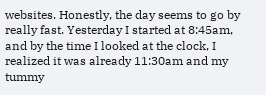websites. Honestly, the day seems to go by really fast. Yesterday I started at 8:45am, and by the time I looked at the clock, I realized it was already 11:30am and my tummy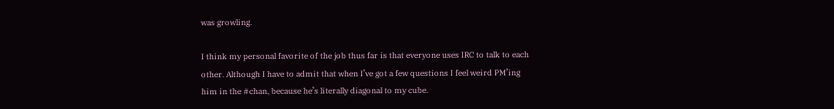was growling.

I think my personal favorite of the job thus far is that everyone uses IRC to talk to each other. Although I have to admit that when I’ve got a few questions I feel weird PM’ing him in the #chan, because he’s literally diagonal to my cube.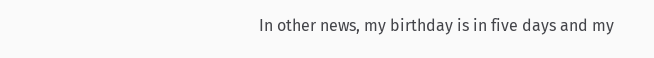In other news, my birthday is in five days and my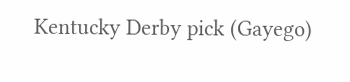Kentucky Derby pick (Gayego)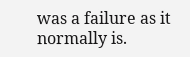was a failure as it normally is.